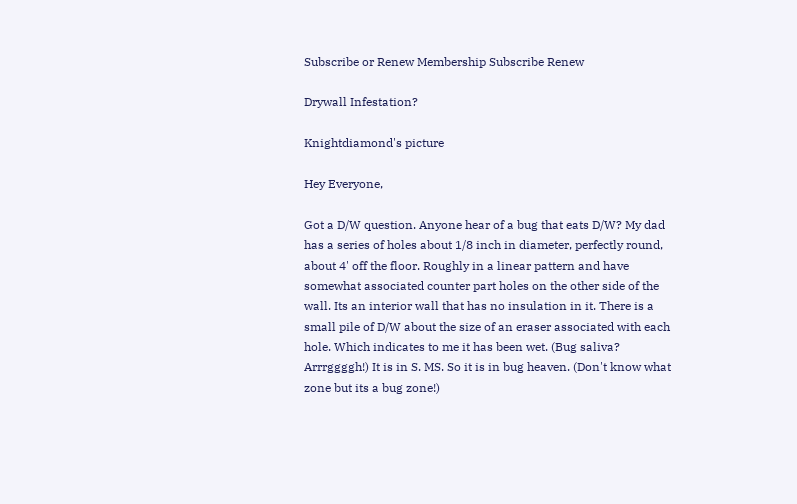Subscribe or Renew Membership Subscribe Renew

Drywall Infestation?

Knightdiamond's picture

Hey Everyone,

Got a D/W question. Anyone hear of a bug that eats D/W? My dad has a series of holes about 1/8 inch in diameter, perfectly round, about 4' off the floor. Roughly in a linear pattern and have somewhat associated counter part holes on the other side of the wall. Its an interior wall that has no insulation in it. There is a small pile of D/W about the size of an eraser associated with each hole. Which indicates to me it has been wet. (Bug saliva? Arrrggggh!) It is in S. MS. So it is in bug heaven. (Don't know what zone but its a bug zone!)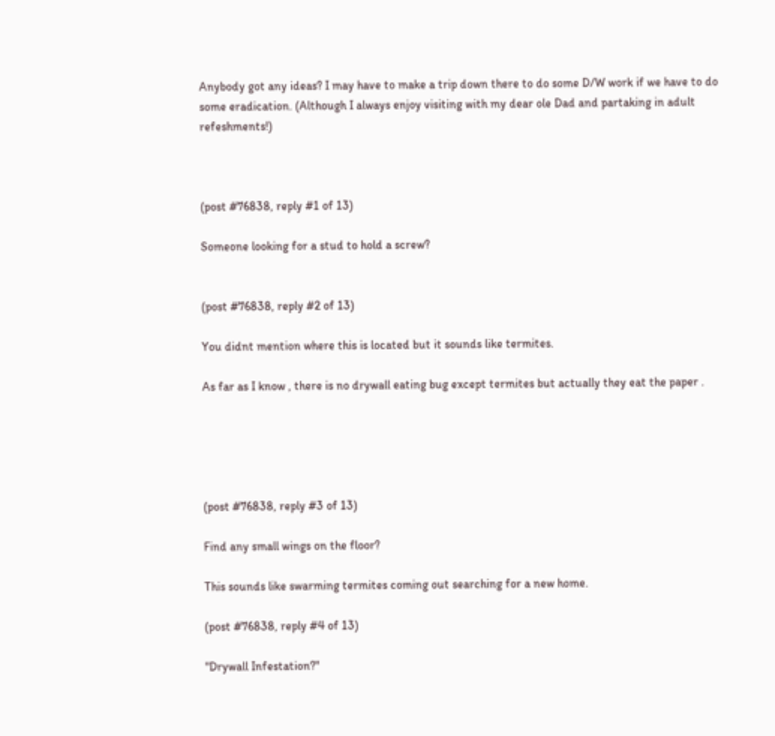Anybody got any ideas? I may have to make a trip down there to do some D/W work if we have to do some eradication. (Although I always enjoy visiting with my dear ole Dad and partaking in adult refeshments!)



(post #76838, reply #1 of 13)

Someone looking for a stud to hold a screw?


(post #76838, reply #2 of 13)

You didnt mention where this is located but it sounds like termites.

As far as I know , there is no drywall eating bug except termites but actually they eat the paper .





(post #76838, reply #3 of 13)

Find any small wings on the floor?

This sounds like swarming termites coming out searching for a new home.

(post #76838, reply #4 of 13)

"Drywall Infestation?"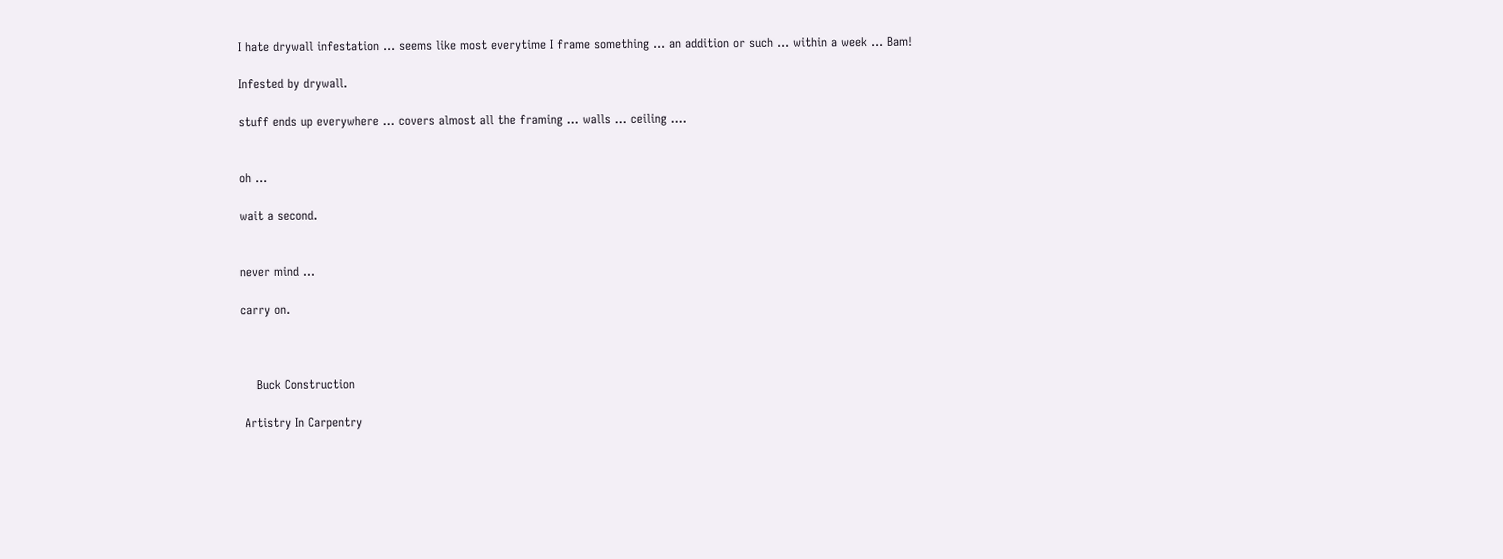I hate drywall infestation ... seems like most everytime I frame something ... an addition or such ... within a week ... Bam!

Infested by drywall.

stuff ends up everywhere ... covers almost all the framing ... walls ... ceiling ....


oh ...

wait a second.


never mind ...

carry on.



    Buck Construction

 Artistry In Carpentry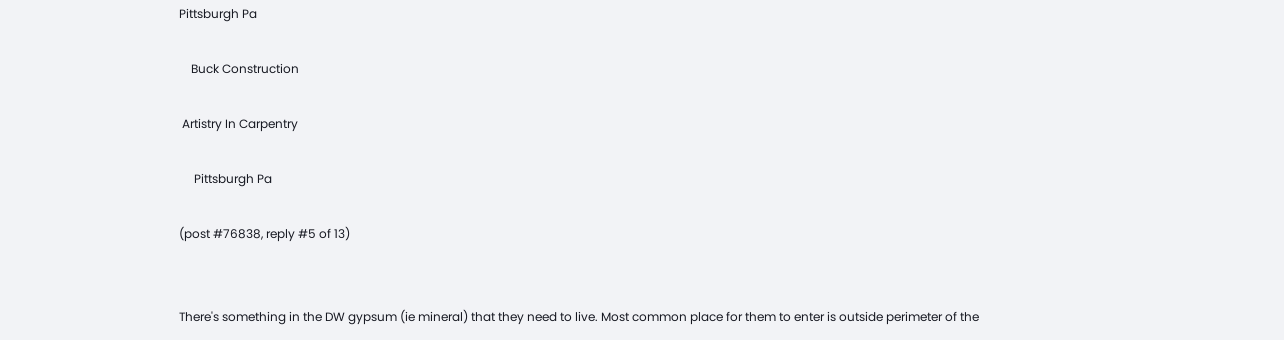Pittsburgh Pa

    Buck Construction

 Artistry In Carpentry

     Pittsburgh Pa

(post #76838, reply #5 of 13)


There's something in the DW gypsum (ie mineral) that they need to live. Most common place for them to enter is outside perimeter of the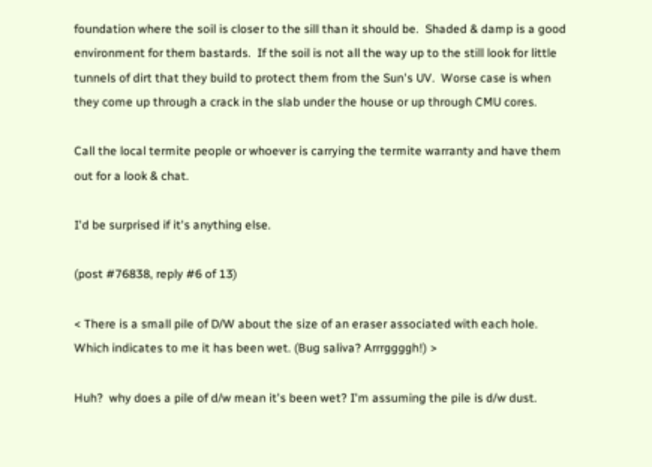foundation where the soil is closer to the sill than it should be.  Shaded & damp is a good environment for them bastards.  If the soil is not all the way up to the still look for little tunnels of dirt that they build to protect them from the Sun's UV.  Worse case is when they come up through a crack in the slab under the house or up through CMU cores.

Call the local termite people or whoever is carrying the termite warranty and have them out for a look & chat.

I'd be surprised if it's anything else.

(post #76838, reply #6 of 13)

< There is a small pile of D/W about the size of an eraser associated with each hole. Which indicates to me it has been wet. (Bug saliva? Arrrggggh!) >

Huh?  why does a pile of d/w mean it's been wet? I'm assuming the pile is d/w dust.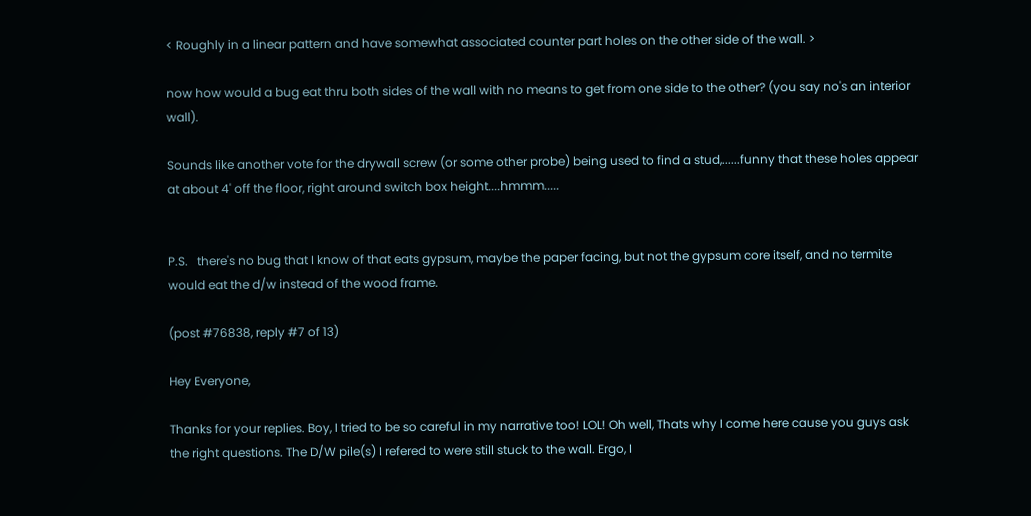< Roughly in a linear pattern and have somewhat associated counter part holes on the other side of the wall. >

now how would a bug eat thru both sides of the wall with no means to get from one side to the other? (you say no's an interior wall).

Sounds like another vote for the drywall screw (or some other probe) being used to find a stud,......funny that these holes appear at about 4' off the floor, right around switch box height....hmmm.....


P.S.   there's no bug that I know of that eats gypsum, maybe the paper facing, but not the gypsum core itself, and no termite would eat the d/w instead of the wood frame.

(post #76838, reply #7 of 13)

Hey Everyone,

Thanks for your replies. Boy, I tried to be so careful in my narrative too! LOL! Oh well, Thats why I come here cause you guys ask the right questions. The D/W pile(s) I refered to were still stuck to the wall. Ergo, I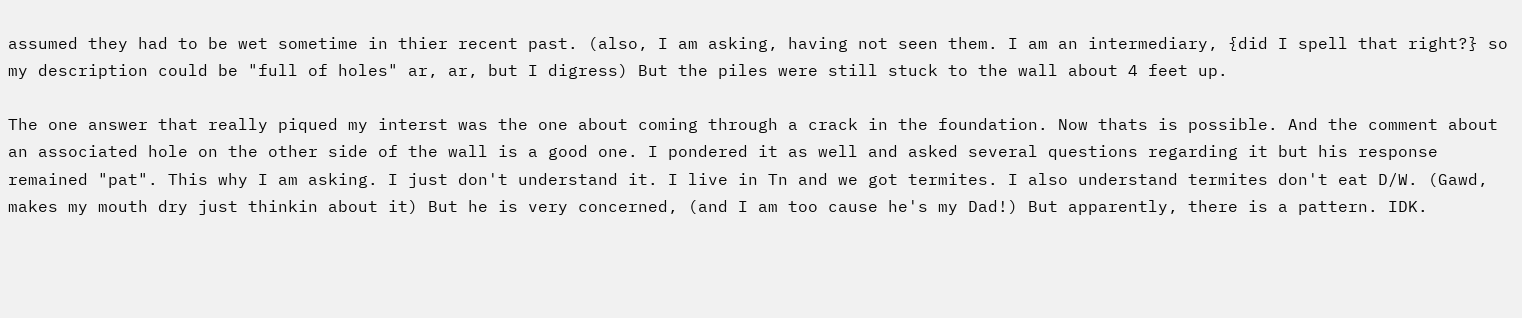assumed they had to be wet sometime in thier recent past. (also, I am asking, having not seen them. I am an intermediary, {did I spell that right?} so my description could be "full of holes" ar, ar, but I digress) But the piles were still stuck to the wall about 4 feet up.

The one answer that really piqued my interst was the one about coming through a crack in the foundation. Now thats is possible. And the comment about an associated hole on the other side of the wall is a good one. I pondered it as well and asked several questions regarding it but his response remained "pat". This why I am asking. I just don't understand it. I live in Tn and we got termites. I also understand termites don't eat D/W. (Gawd, makes my mouth dry just thinkin about it) But he is very concerned, (and I am too cause he's my Dad!) But apparently, there is a pattern. IDK.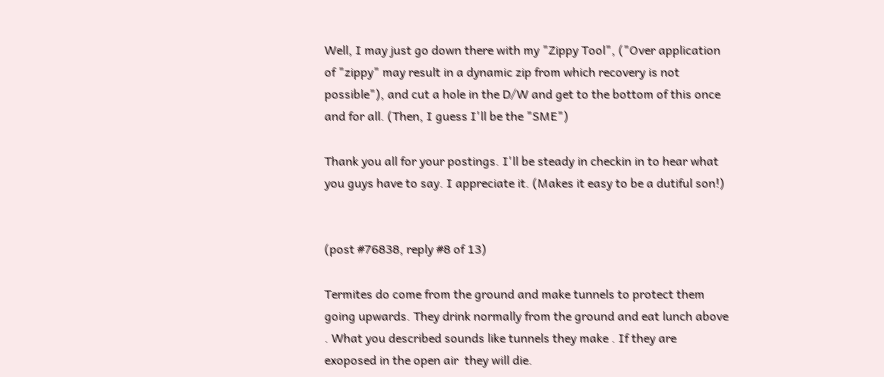Well, I may just go down there with my "Zippy Tool", ("Over application of "zippy" may result in a dynamic zip from which recovery is not possible"), and cut a hole in the D/W and get to the bottom of this once and for all. (Then, I guess I'll be the "SME")

Thank you all for your postings. I'll be steady in checkin in to hear what you guys have to say. I appreciate it. (Makes it easy to be a dutiful son!)


(post #76838, reply #8 of 13)

Termites do come from the ground and make tunnels to protect them going upwards. They drink normally from the ground and eat lunch above . What you described sounds like tunnels they make . If they are exoposed in the open air  they will die.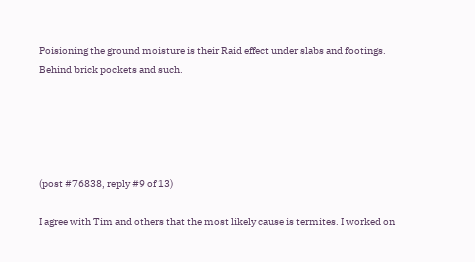Poisioning the ground moisture is their Raid effect under slabs and footings. Behind brick pockets and such.





(post #76838, reply #9 of 13)

I agree with Tim and others that the most likely cause is termites. I worked on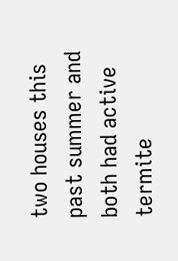two houses this past summer and both had active termite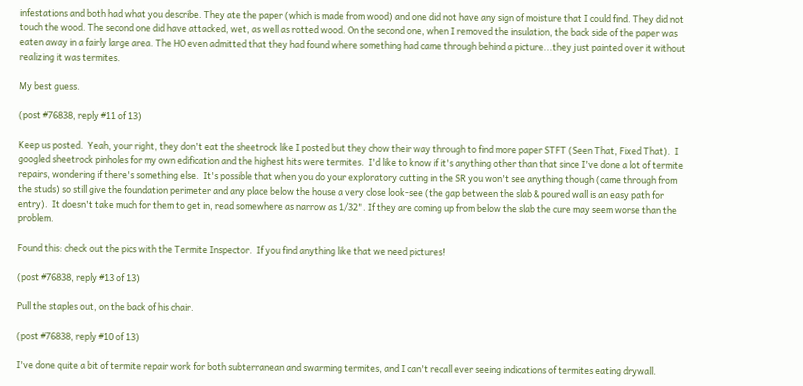infestations and both had what you describe. They ate the paper (which is made from wood) and one did not have any sign of moisture that I could find. They did not touch the wood. The second one did have attacked, wet, as well as rotted wood. On the second one, when I removed the insulation, the back side of the paper was eaten away in a fairly large area. The HO even admitted that they had found where something had came through behind a picture...they just painted over it without realizing it was termites.

My best guess.

(post #76838, reply #11 of 13)

Keep us posted.  Yeah, your right, they don't eat the sheetrock like I posted but they chow their way through to find more paper STFT (Seen That, Fixed That).  I googled sheetrock pinholes for my own edification and the highest hits were termites.  I'd like to know if it's anything other than that since I've done a lot of termite repairs, wondering if there's something else.  It's possible that when you do your exploratory cutting in the SR you won't see anything though (came through from the studs) so still give the foundation perimeter and any place below the house a very close look-see (the gap between the slab & poured wall is an easy path for entry).  It doesn't take much for them to get in, read somewhere as narrow as 1/32". If they are coming up from below the slab the cure may seem worse than the problem.

Found this: check out the pics with the Termite Inspector.  If you find anything like that we need pictures!

(post #76838, reply #13 of 13)

Pull the staples out, on the back of his chair.

(post #76838, reply #10 of 13)

I've done quite a bit of termite repair work for both subterranean and swarming termites, and I can't recall ever seeing indications of termites eating drywall.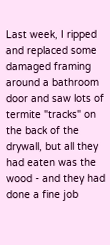Last week, I ripped and replaced some damaged framing around a bathroom door and saw lots of termite "tracks" on the back of the drywall, but all they had eaten was the wood - and they had done a fine job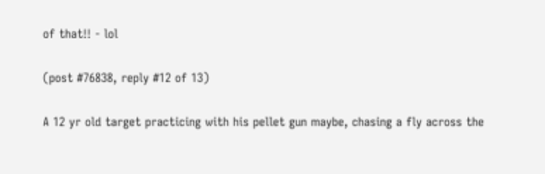of that!! - lol

(post #76838, reply #12 of 13)

A 12 yr old target practicing with his pellet gun maybe, chasing a fly across the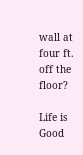wall at four ft. off the floor?

Life is Good